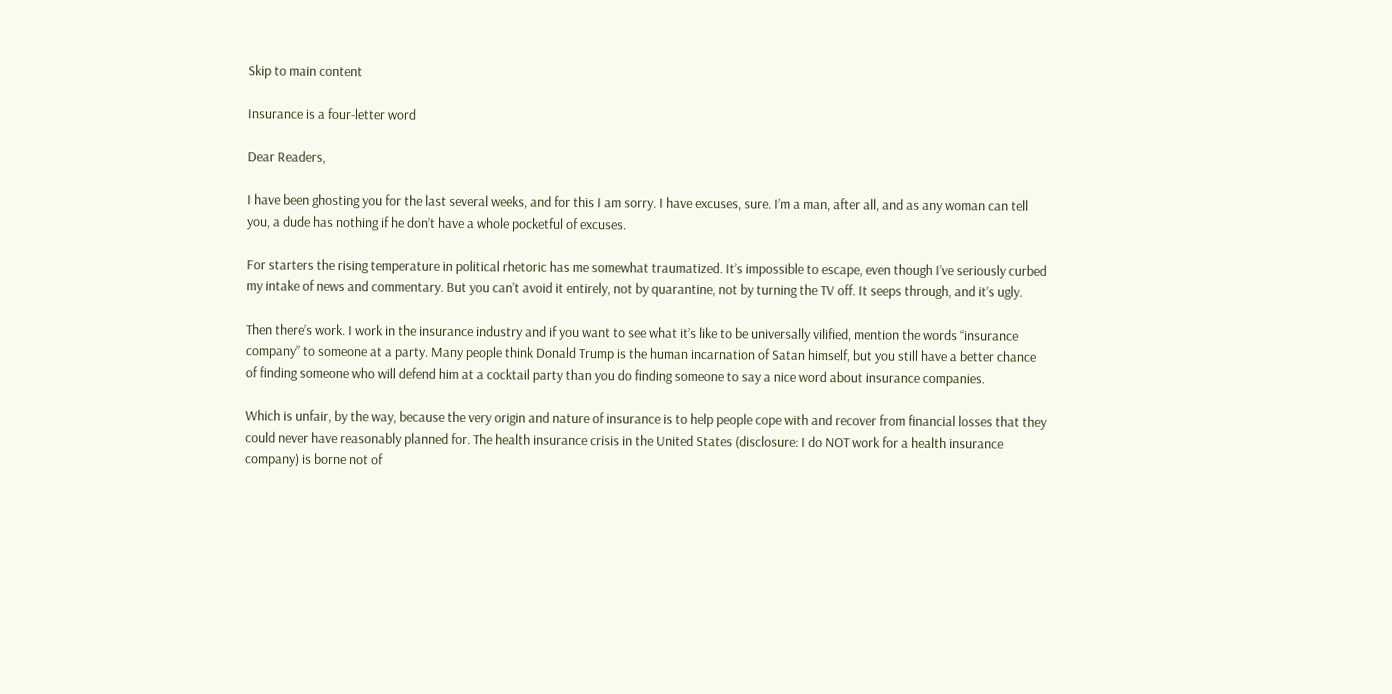Skip to main content

Insurance is a four-letter word

Dear Readers,

I have been ghosting you for the last several weeks, and for this I am sorry. I have excuses, sure. I’m a man, after all, and as any woman can tell you, a dude has nothing if he don’t have a whole pocketful of excuses.

For starters the rising temperature in political rhetoric has me somewhat traumatized. It’s impossible to escape, even though I’ve seriously curbed my intake of news and commentary. But you can’t avoid it entirely, not by quarantine, not by turning the TV off. It seeps through, and it’s ugly.

Then there’s work. I work in the insurance industry and if you want to see what it’s like to be universally vilified, mention the words “insurance company” to someone at a party. Many people think Donald Trump is the human incarnation of Satan himself, but you still have a better chance of finding someone who will defend him at a cocktail party than you do finding someone to say a nice word about insurance companies.

Which is unfair, by the way, because the very origin and nature of insurance is to help people cope with and recover from financial losses that they could never have reasonably planned for. The health insurance crisis in the United States (disclosure: I do NOT work for a health insurance company) is borne not of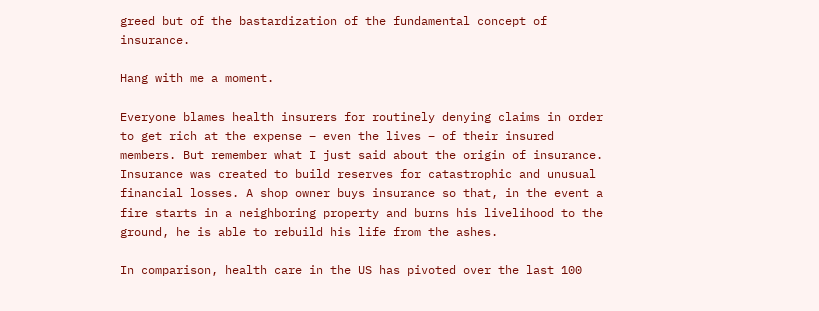greed but of the bastardization of the fundamental concept of insurance.

Hang with me a moment.

Everyone blames health insurers for routinely denying claims in order to get rich at the expense – even the lives – of their insured members. But remember what I just said about the origin of insurance. Insurance was created to build reserves for catastrophic and unusual financial losses. A shop owner buys insurance so that, in the event a fire starts in a neighboring property and burns his livelihood to the ground, he is able to rebuild his life from the ashes.

In comparison, health care in the US has pivoted over the last 100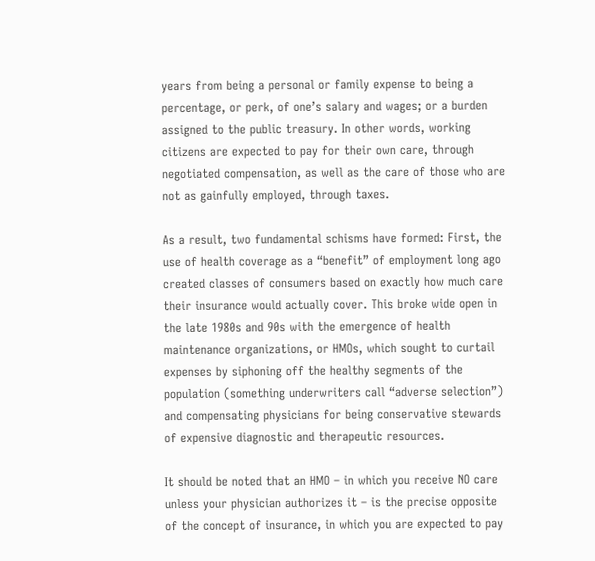years from being a personal or family expense to being a percentage, or perk, of one’s salary and wages; or a burden assigned to the public treasury. In other words, working citizens are expected to pay for their own care, through negotiated compensation, as well as the care of those who are not as gainfully employed, through taxes.

As a result, two fundamental schisms have formed: First, the use of health coverage as a “benefit” of employment long ago created classes of consumers based on exactly how much care their insurance would actually cover. This broke wide open in the late 1980s and 90s with the emergence of health maintenance organizations, or HMOs, which sought to curtail expenses by siphoning off the healthy segments of the population (something underwriters call “adverse selection”) and compensating physicians for being conservative stewards of expensive diagnostic and therapeutic resources.

It should be noted that an HMO – in which you receive NO care unless your physician authorizes it – is the precise opposite of the concept of insurance, in which you are expected to pay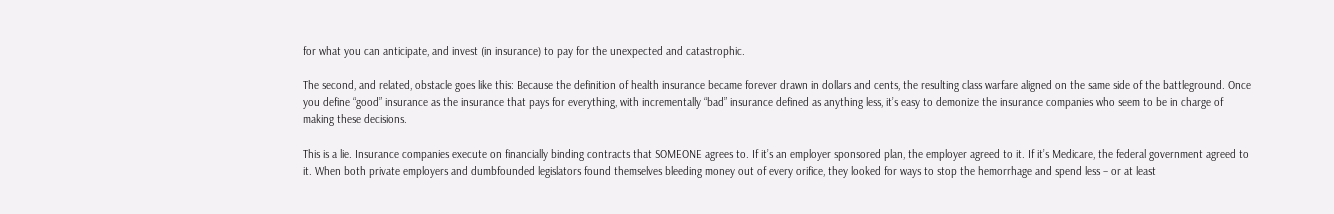for what you can anticipate, and invest (in insurance) to pay for the unexpected and catastrophic.

The second, and related, obstacle goes like this: Because the definition of health insurance became forever drawn in dollars and cents, the resulting class warfare aligned on the same side of the battleground. Once you define “good” insurance as the insurance that pays for everything, with incrementally “bad” insurance defined as anything less, it’s easy to demonize the insurance companies who seem to be in charge of making these decisions.

This is a lie. Insurance companies execute on financially binding contracts that SOMEONE agrees to. If it’s an employer sponsored plan, the employer agreed to it. If it’s Medicare, the federal government agreed to it. When both private employers and dumbfounded legislators found themselves bleeding money out of every orifice, they looked for ways to stop the hemorrhage and spend less – or at least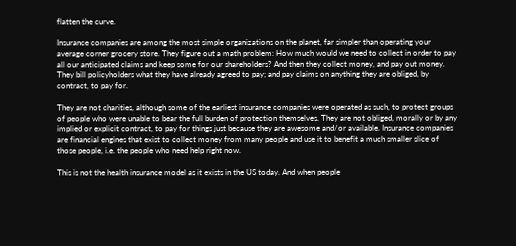flatten the curve.

Insurance companies are among the most simple organizations on the planet, far simpler than operating your average corner grocery store. They figure out a math problem: How much would we need to collect in order to pay all our anticipated claims and keep some for our shareholders? And then they collect money, and pay out money. They bill policyholders what they have already agreed to pay; and pay claims on anything they are obliged, by contract, to pay for.

They are not charities, although some of the earliest insurance companies were operated as such, to protect groups of people who were unable to bear the full burden of protection themselves. They are not obliged, morally or by any implied or explicit contract, to pay for things just because they are awesome and/or available. Insurance companies are financial engines that exist to collect money from many people and use it to benefit a much smaller slice of those people, i.e. the people who need help right now.

This is not the health insurance model as it exists in the US today. And when people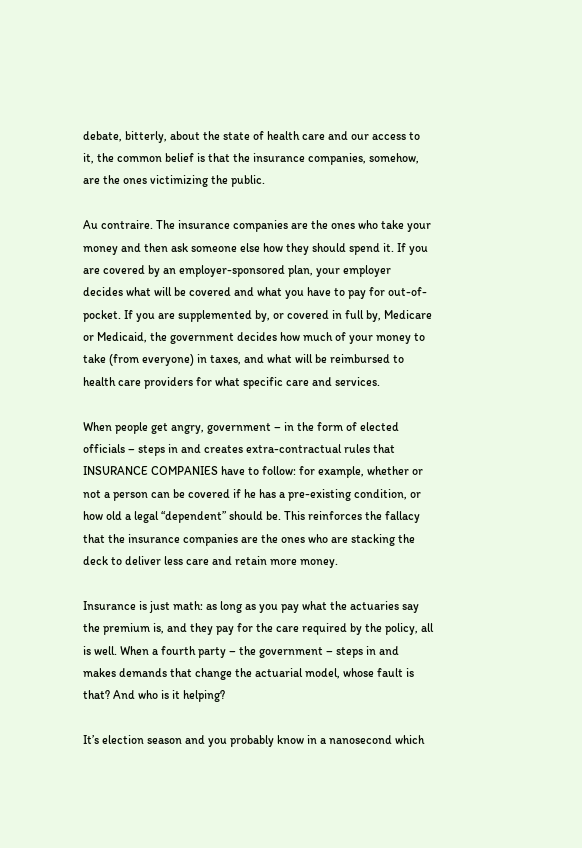debate, bitterly, about the state of health care and our access to it, the common belief is that the insurance companies, somehow, are the ones victimizing the public.

Au contraire. The insurance companies are the ones who take your money and then ask someone else how they should spend it. If you are covered by an employer-sponsored plan, your employer decides what will be covered and what you have to pay for out-of-pocket. If you are supplemented by, or covered in full by, Medicare or Medicaid, the government decides how much of your money to take (from everyone) in taxes, and what will be reimbursed to health care providers for what specific care and services.

When people get angry, government – in the form of elected officials – steps in and creates extra-contractual rules that INSURANCE COMPANIES have to follow: for example, whether or not a person can be covered if he has a pre-existing condition, or how old a legal “dependent” should be. This reinforces the fallacy that the insurance companies are the ones who are stacking the deck to deliver less care and retain more money.

Insurance is just math: as long as you pay what the actuaries say the premium is, and they pay for the care required by the policy, all is well. When a fourth party – the government – steps in and makes demands that change the actuarial model, whose fault is that? And who is it helping?

It’s election season and you probably know in a nanosecond which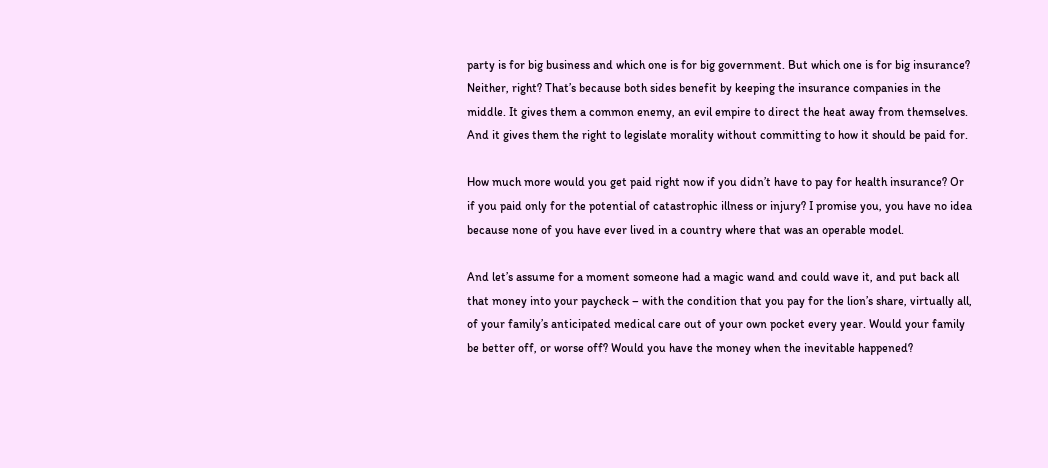party is for big business and which one is for big government. But which one is for big insurance? Neither, right? That’s because both sides benefit by keeping the insurance companies in the middle. It gives them a common enemy, an evil empire to direct the heat away from themselves. And it gives them the right to legislate morality without committing to how it should be paid for.

How much more would you get paid right now if you didn’t have to pay for health insurance? Or if you paid only for the potential of catastrophic illness or injury? I promise you, you have no idea because none of you have ever lived in a country where that was an operable model.

And let’s assume for a moment someone had a magic wand and could wave it, and put back all that money into your paycheck – with the condition that you pay for the lion’s share, virtually all, of your family’s anticipated medical care out of your own pocket every year. Would your family be better off, or worse off? Would you have the money when the inevitable happened?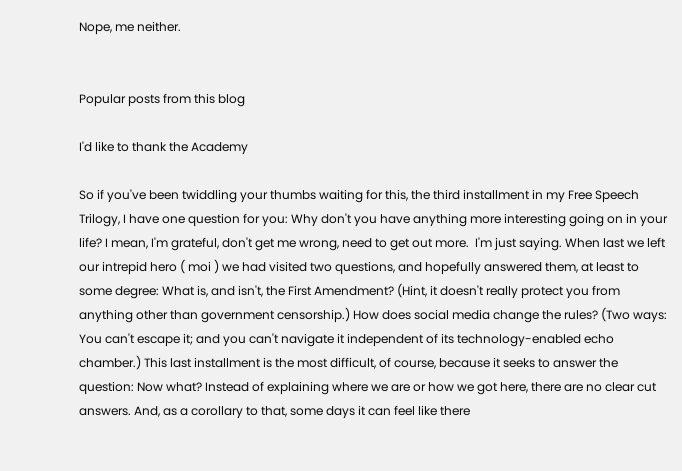Nope, me neither.


Popular posts from this blog

I'd like to thank the Academy

So if you've been twiddling your thumbs waiting for this, the third installment in my Free Speech Trilogy, I have one question for you: Why don't you have anything more interesting going on in your life? I mean, I'm grateful, don't get me wrong, need to get out more.  I'm just saying. When last we left our intrepid hero ( moi ) we had visited two questions, and hopefully answered them, at least to some degree: What is, and isn't, the First Amendment? (Hint, it doesn't really protect you from anything other than government censorship.) How does social media change the rules? (Two ways: You can't escape it; and you can't navigate it independent of its technology-enabled echo chamber.) This last installment is the most difficult, of course, because it seeks to answer the question: Now what? Instead of explaining where we are or how we got here, there are no clear cut answers. And, as a corollary to that, some days it can feel like there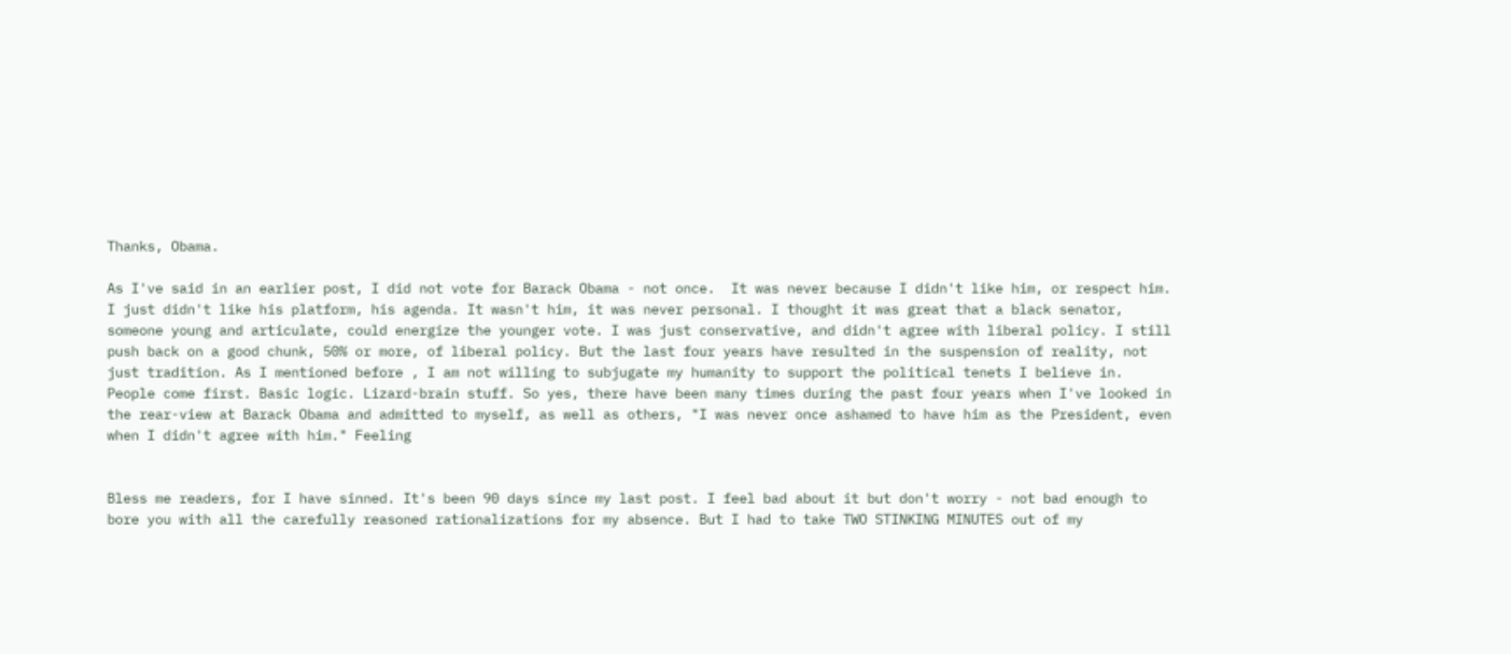Thanks, Obama.

As I've said in an earlier post, I did not vote for Barack Obama - not once.  It was never because I didn't like him, or respect him. I just didn't like his platform, his agenda. It wasn't him, it was never personal. I thought it was great that a black senator, someone young and articulate, could energize the younger vote. I was just conservative, and didn't agree with liberal policy. I still push back on a good chunk, 50% or more, of liberal policy. But the last four years have resulted in the suspension of reality, not just tradition. As I mentioned before , I am not willing to subjugate my humanity to support the political tenets I believe in. People come first. Basic logic. Lizard-brain stuff. So yes, there have been many times during the past four years when I've looked in the rear-view at Barack Obama and admitted to myself, as well as others, "I was never once ashamed to have him as the President, even when I didn't agree with him." Feeling


Bless me readers, for I have sinned. It's been 90 days since my last post. I feel bad about it but don't worry - not bad enough to bore you with all the carefully reasoned rationalizations for my absence. But I had to take TWO STINKING MINUTES out of my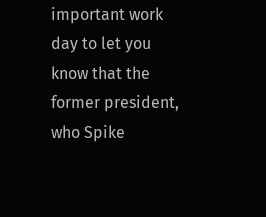important work day to let you know that the former president, who Spike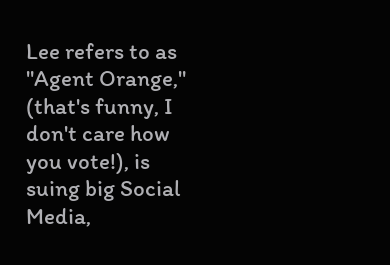Lee refers to as "Agent Orange," (that's funny, I don't care how you vote!), is suing big Social Media,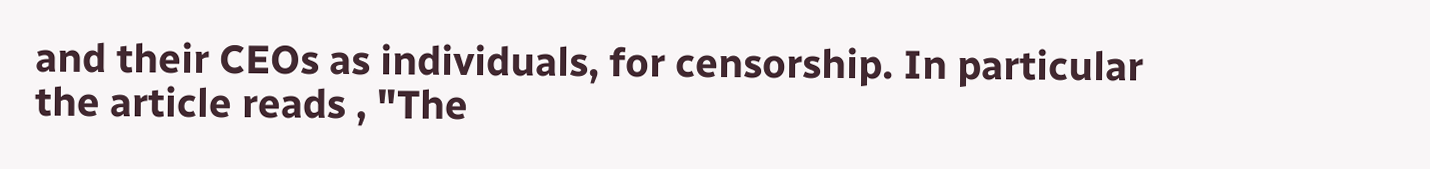and their CEOs as individuals, for censorship. In particular the article reads , "The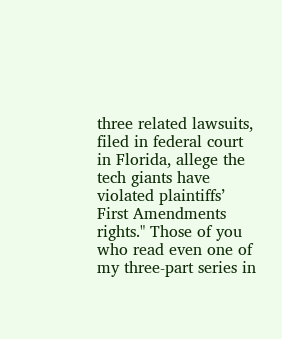three related lawsuits, filed in federal court in Florida, allege the tech giants have violated plaintiffs’ First Amendments rights." Those of you who read even one of my three-part series in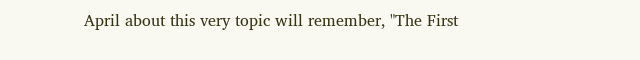April about this very topic will remember, "The First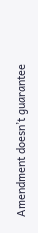Amendment doesn’t guarantee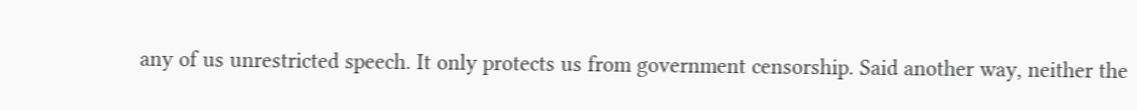any of us unrestricted speech. It only protects us from government censorship. Said another way, neither the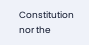Constitution nor the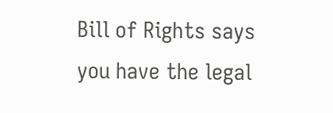Bill of Rights says you have the legal